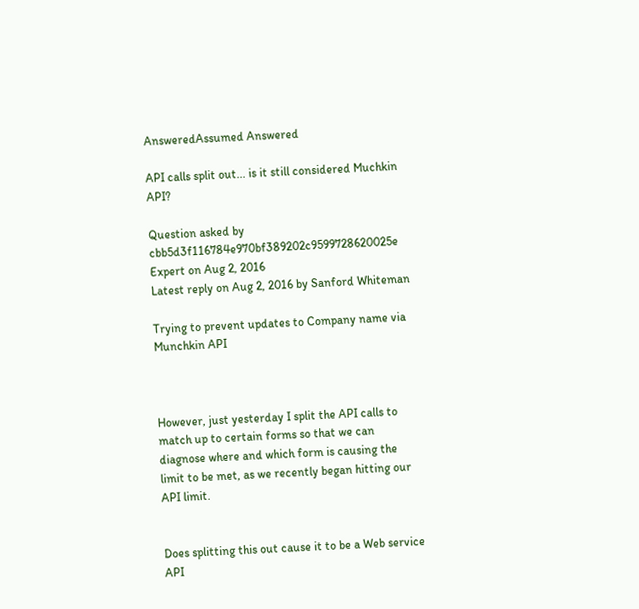AnsweredAssumed Answered

API calls split out... is it still considered Muchkin API?

Question asked by cbb5d3f116784e970bf389202c9599728620025e Expert on Aug 2, 2016
Latest reply on Aug 2, 2016 by Sanford Whiteman

Trying to prevent updates to Company name via Munchkin API



However, just yesterday I split the API calls to match up to certain forms so that we can diagnose where and which form is causing the limit to be met, as we recently began hitting our API limit.


Does splitting this out cause it to be a Web service API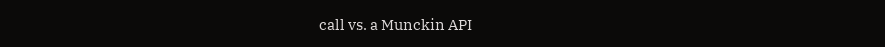call vs. a Munckin API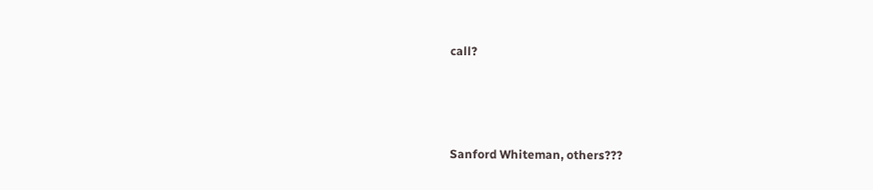call?



Sanford Whiteman, others???